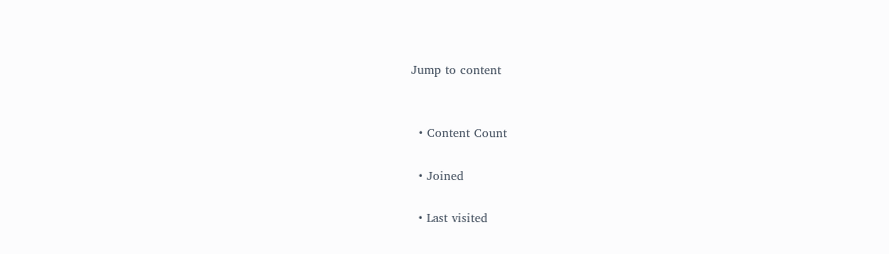Jump to content


  • Content Count

  • Joined

  • Last visited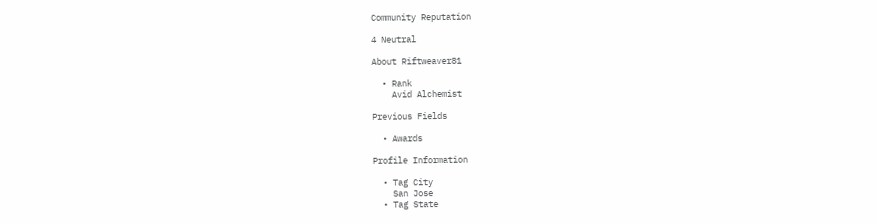Community Reputation

4 Neutral

About Riftweaver81

  • Rank
    Avid Alchemist

Previous Fields

  • Awards

Profile Information

  • Tag City
    San Jose
  • Tag State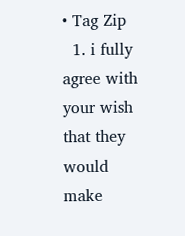• Tag Zip
  1. i fully agree with your wish that they would make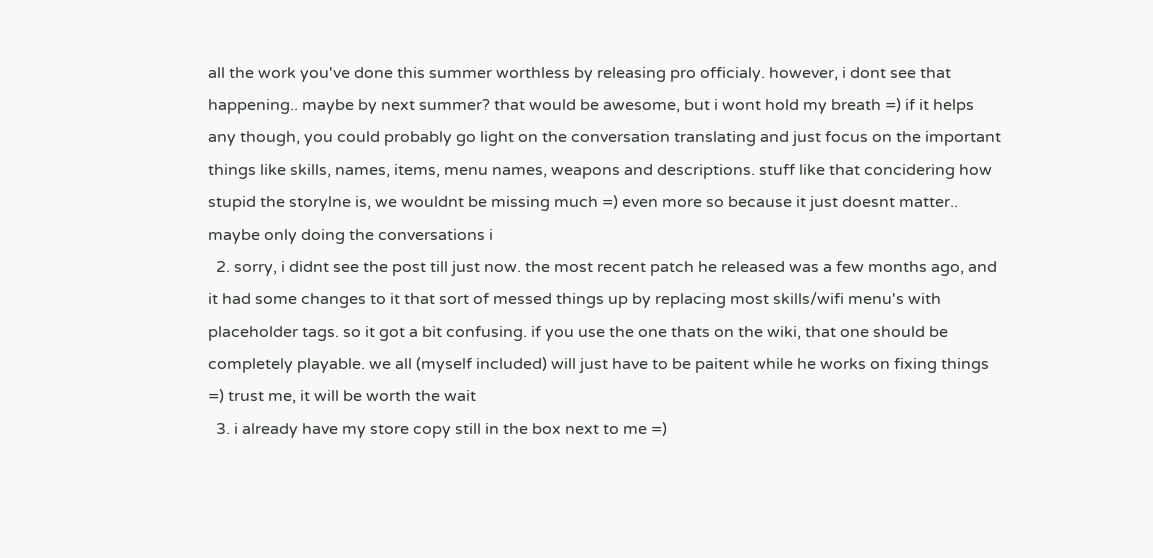all the work you've done this summer worthless by releasing pro officialy. however, i dont see that happening.. maybe by next summer? that would be awesome, but i wont hold my breath =) if it helps any though, you could probably go light on the conversation translating and just focus on the important things like skills, names, items, menu names, weapons and descriptions. stuff like that concidering how stupid the storylne is, we wouldnt be missing much =) even more so because it just doesnt matter.. maybe only doing the conversations i
  2. sorry, i didnt see the post till just now. the most recent patch he released was a few months ago, and it had some changes to it that sort of messed things up by replacing most skills/wifi menu's with placeholder tags. so it got a bit confusing. if you use the one thats on the wiki, that one should be completely playable. we all (myself included) will just have to be paitent while he works on fixing things =) trust me, it will be worth the wait
  3. i already have my store copy still in the box next to me =)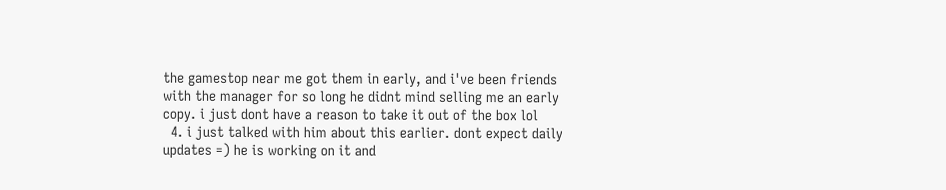the gamestop near me got them in early, and i've been friends with the manager for so long he didnt mind selling me an early copy. i just dont have a reason to take it out of the box lol
  4. i just talked with him about this earlier. dont expect daily updates =) he is working on it and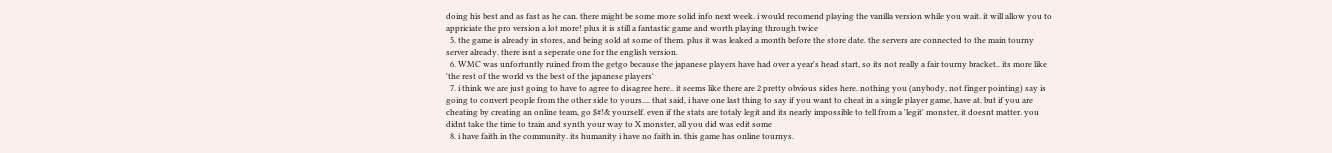doing his best and as fast as he can. there might be some more solid info next week. i would recomend playing the vanilla version while you wait. it will allow you to appriciate the pro version a lot more! plus it is still a fantastic game and worth playing through twice
  5. the game is already in stores, and being sold at some of them. plus it was leaked a month before the store date. the servers are connected to the main tourny server already. there isnt a seperate one for the english version.
  6. WMC was unfortuntly ruined from the getgo because the japanese players have had over a year's head start, so its not really a fair tourny bracket.. its more like 'the rest of the world vs the best of the japanese players'
  7. i think we are just going to have to agree to disagree here.. it seems like there are 2 pretty obvious sides here. nothing you (anybody, not finger pointing) say is going to convert people from the other side to yours.... that said, i have one last thing to say if you want to cheat in a single player game, have at. but if you are cheating by creating an online team, go $#!& yourself. even if the stats are totaly legit and its nearly impossible to tell from a 'legit' monster, it doesnt matter. you didnt take the time to train and synth your way to X monster, all you did was edit some
  8. i have faith in the community. its humanity i have no faith in. this game has online tournys.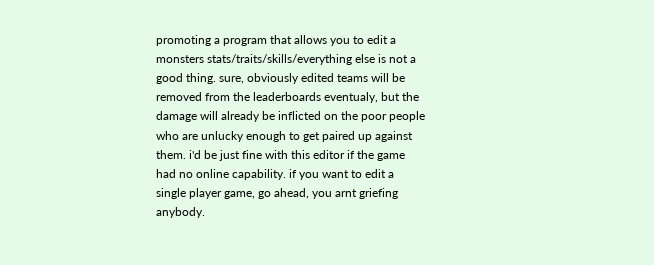promoting a program that allows you to edit a monsters stats/traits/skills/everything else is not a good thing. sure, obviously edited teams will be removed from the leaderboards eventualy, but the damage will already be inflicted on the poor people who are unlucky enough to get paired up against them. i'd be just fine with this editor if the game had no online capability. if you want to edit a single player game, go ahead, you arnt griefing anybody.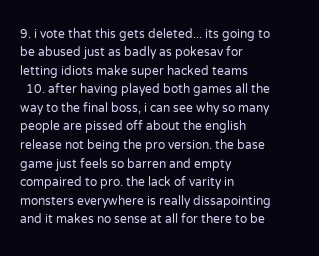9. i vote that this gets deleted... its going to be abused just as badly as pokesav for letting idiots make super hacked teams
  10. after having played both games all the way to the final boss, i can see why so many people are pissed off about the english release not being the pro version. the base game just feels so barren and empty compaired to pro. the lack of varity in monsters everywhere is really dissapointing and it makes no sense at all for there to be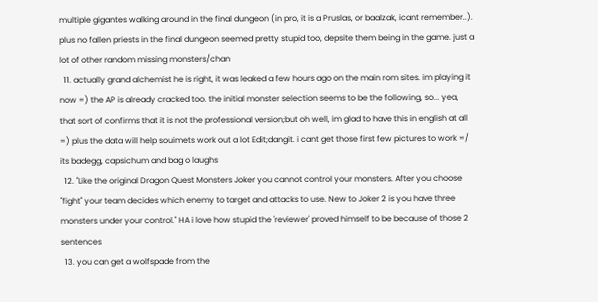multiple gigantes walking around in the final dungeon (in pro, it is a Pruslas, or baalzak, icant remember..). plus no fallen priests in the final dungeon seemed pretty stupid too, depsite them being in the game. just a lot of other random missing monsters/chan
  11. actually grand alchemist he is right, it was leaked a few hours ago on the main rom sites. im playing it now =) the AP is already cracked too. the initial monster selection seems to be the following, so... yea, that sort of confirms that it is not the professional version;but oh well, im glad to have this in english at all =) plus the data will help souimets work out a lot Edit;dangit. i cant get those first few pictures to work =/ its badegg, capsichum and bag o laughs
  12. "Like the original Dragon Quest Monsters Joker you cannot control your monsters. After you choose "fight" your team decides which enemy to target and attacks to use. New to Joker 2 is you have three monsters under your control." HA i love how stupid the 'reviewer' proved himself to be because of those 2 sentences
  13. you can get a wolfspade from the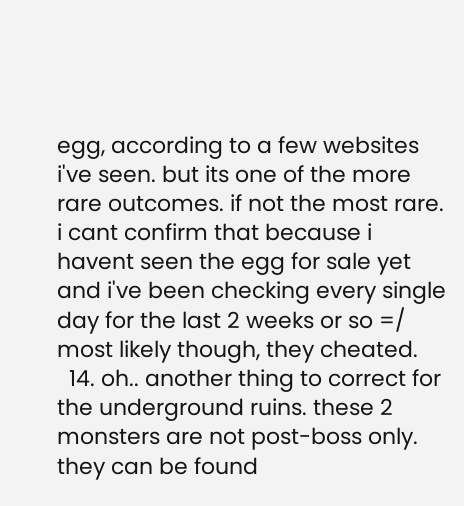egg, according to a few websites i've seen. but its one of the more rare outcomes. if not the most rare. i cant confirm that because i havent seen the egg for sale yet and i've been checking every single day for the last 2 weeks or so =/ most likely though, they cheated.
  14. oh.. another thing to correct for the underground ruins. these 2 monsters are not post-boss only. they can be found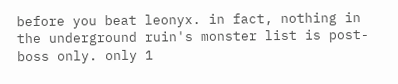before you beat leonyx. in fact, nothing in the underground ruin's monster list is post-boss only. only 1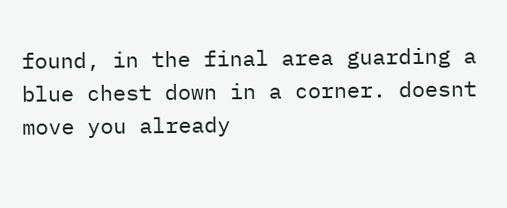found, in the final area guarding a blue chest down in a corner. doesnt move you already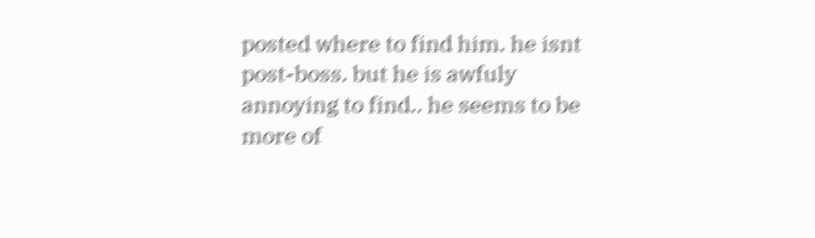posted where to find him. he isnt post-boss. but he is awfuly annoying to find.. he seems to be more of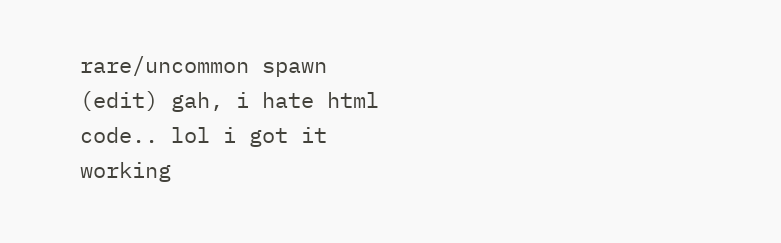rare/uncommon spawn (edit) gah, i hate html code.. lol i got it working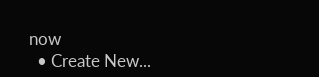now
  • Create New...